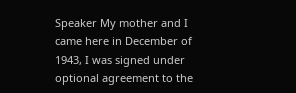Speaker My mother and I came here in December of 1943, I was signed under optional agreement to the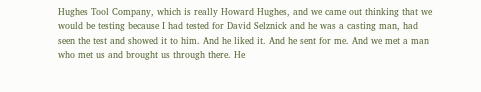Hughes Tool Company, which is really Howard Hughes, and we came out thinking that we would be testing because I had tested for David Selznick and he was a casting man, had seen the test and showed it to him. And he liked it. And he sent for me. And we met a man who met us and brought us through there. He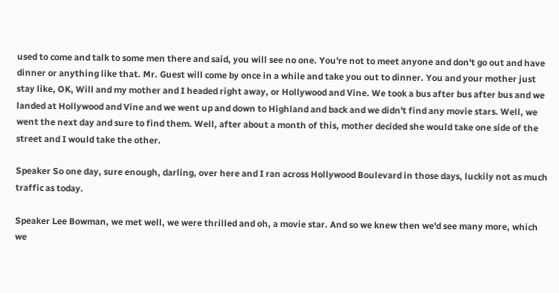used to come and talk to some men there and said, you will see no one. You're not to meet anyone and don't go out and have dinner or anything like that. Mr. Guest will come by once in a while and take you out to dinner. You and your mother just stay like, OK, Will and my mother and I headed right away, or Hollywood and Vine. We took a bus after bus after bus and we landed at Hollywood and Vine and we went up and down to Highland and back and we didn't find any movie stars. Well, we went the next day and sure to find them. Well, after about a month of this, mother decided she would take one side of the street and I would take the other.

Speaker So one day, sure enough, darling, over here and I ran across Hollywood Boulevard in those days, luckily not as much traffic as today.

Speaker Lee Bowman, we met well, we were thrilled and oh, a movie star. And so we knew then we'd see many more, which we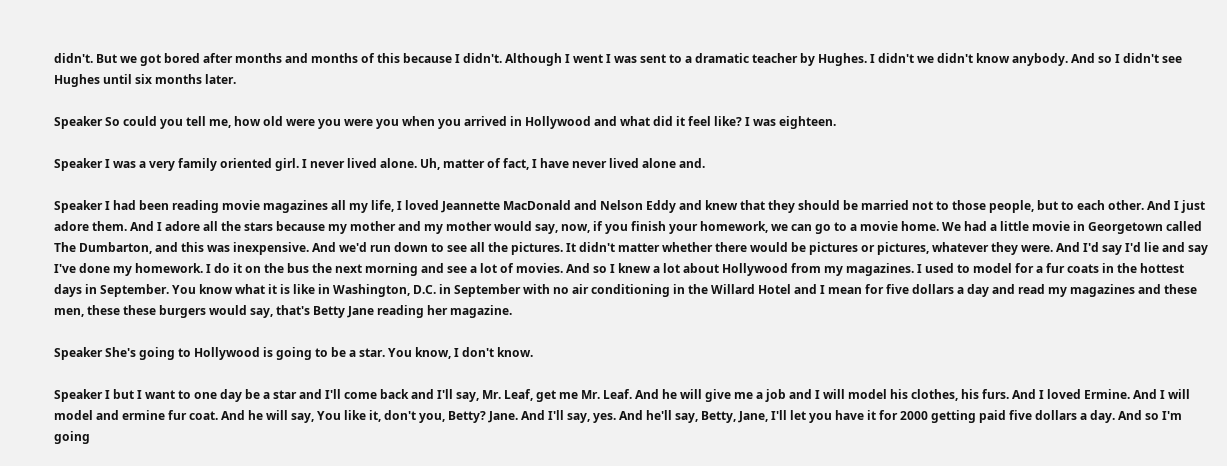didn't. But we got bored after months and months of this because I didn't. Although I went I was sent to a dramatic teacher by Hughes. I didn't we didn't know anybody. And so I didn't see Hughes until six months later.

Speaker So could you tell me, how old were you were you when you arrived in Hollywood and what did it feel like? I was eighteen.

Speaker I was a very family oriented girl. I never lived alone. Uh, matter of fact, I have never lived alone and.

Speaker I had been reading movie magazines all my life, I loved Jeannette MacDonald and Nelson Eddy and knew that they should be married not to those people, but to each other. And I just adore them. And I adore all the stars because my mother and my mother would say, now, if you finish your homework, we can go to a movie home. We had a little movie in Georgetown called The Dumbarton, and this was inexpensive. And we'd run down to see all the pictures. It didn't matter whether there would be pictures or pictures, whatever they were. And I'd say I'd lie and say I've done my homework. I do it on the bus the next morning and see a lot of movies. And so I knew a lot about Hollywood from my magazines. I used to model for a fur coats in the hottest days in September. You know what it is like in Washington, D.C. in September with no air conditioning in the Willard Hotel and I mean for five dollars a day and read my magazines and these men, these these burgers would say, that's Betty Jane reading her magazine.

Speaker She's going to Hollywood is going to be a star. You know, I don't know.

Speaker I but I want to one day be a star and I'll come back and I'll say, Mr. Leaf, get me Mr. Leaf. And he will give me a job and I will model his clothes, his furs. And I loved Ermine. And I will model and ermine fur coat. And he will say, You like it, don't you, Betty? Jane. And I'll say, yes. And he'll say, Betty, Jane, I'll let you have it for 2000 getting paid five dollars a day. And so I'm going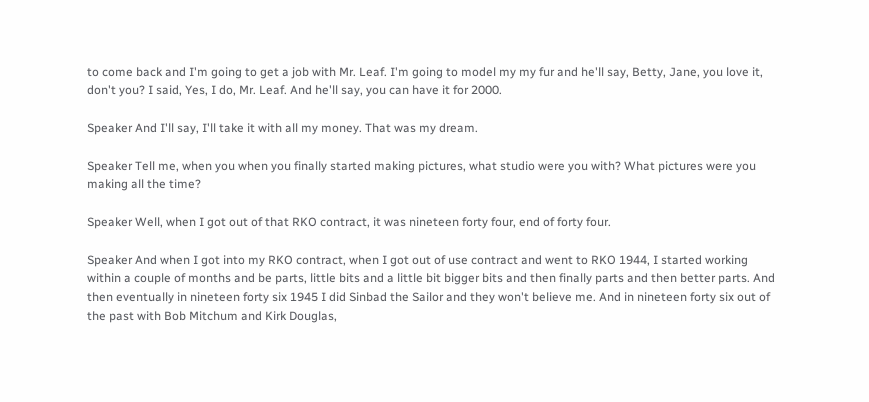to come back and I'm going to get a job with Mr. Leaf. I'm going to model my my fur and he'll say, Betty, Jane, you love it, don't you? I said, Yes, I do, Mr. Leaf. And he'll say, you can have it for 2000.

Speaker And I'll say, I'll take it with all my money. That was my dream.

Speaker Tell me, when you when you finally started making pictures, what studio were you with? What pictures were you making all the time?

Speaker Well, when I got out of that RKO contract, it was nineteen forty four, end of forty four.

Speaker And when I got into my RKO contract, when I got out of use contract and went to RKO 1944, I started working within a couple of months and be parts, little bits and a little bit bigger bits and then finally parts and then better parts. And then eventually in nineteen forty six 1945 I did Sinbad the Sailor and they won't believe me. And in nineteen forty six out of the past with Bob Mitchum and Kirk Douglas,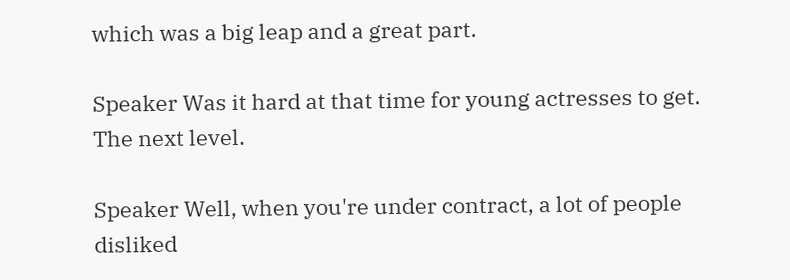which was a big leap and a great part.

Speaker Was it hard at that time for young actresses to get. The next level.

Speaker Well, when you're under contract, a lot of people disliked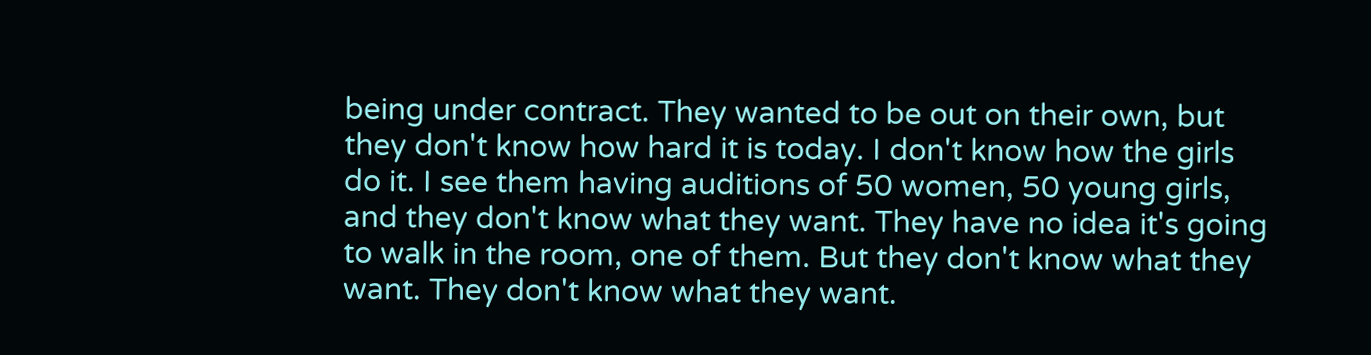being under contract. They wanted to be out on their own, but they don't know how hard it is today. I don't know how the girls do it. I see them having auditions of 50 women, 50 young girls, and they don't know what they want. They have no idea it's going to walk in the room, one of them. But they don't know what they want. They don't know what they want.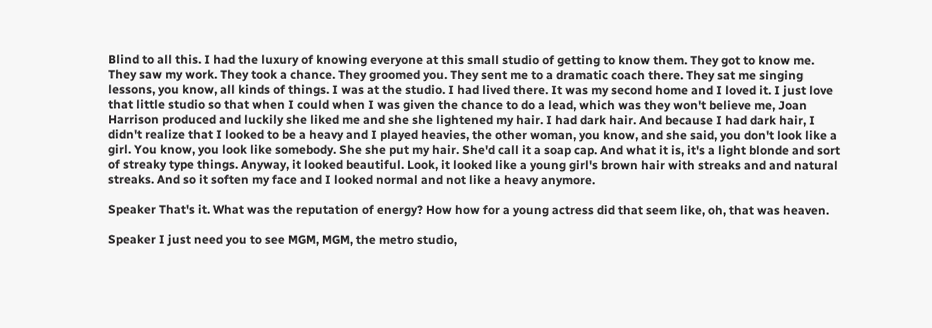Blind to all this. I had the luxury of knowing everyone at this small studio of getting to know them. They got to know me. They saw my work. They took a chance. They groomed you. They sent me to a dramatic coach there. They sat me singing lessons, you know, all kinds of things. I was at the studio. I had lived there. It was my second home and I loved it. I just love that little studio so that when I could when I was given the chance to do a lead, which was they won't believe me, Joan Harrison produced and luckily she liked me and she she lightened my hair. I had dark hair. And because I had dark hair, I didn't realize that I looked to be a heavy and I played heavies, the other woman, you know, and she said, you don't look like a girl. You know, you look like somebody. She she put my hair. She'd call it a soap cap. And what it is, it's a light blonde and sort of streaky type things. Anyway, it looked beautiful. Look, it looked like a young girl's brown hair with streaks and and natural streaks. And so it soften my face and I looked normal and not like a heavy anymore.

Speaker That's it. What was the reputation of energy? How how for a young actress did that seem like, oh, that was heaven.

Speaker I just need you to see MGM, MGM, the metro studio,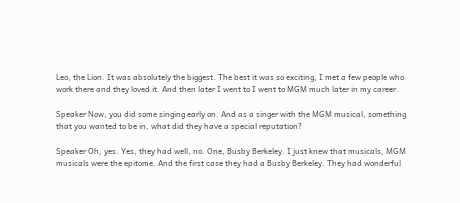Leo, the Lion. It was absolutely the biggest. The best it was so exciting, I met a few people who work there and they loved it. And then later I went to I went to MGM much later in my career.

Speaker Now, you did some singing early on. And as a singer with the MGM musical, something that you wanted to be in, what did they have a special reputation?

Speaker Oh, yes. Yes, they had well, no. One, Busby Berkeley. I just knew that musicals, MGM musicals were the epitome. And the first case they had a Busby Berkeley. They had wonderful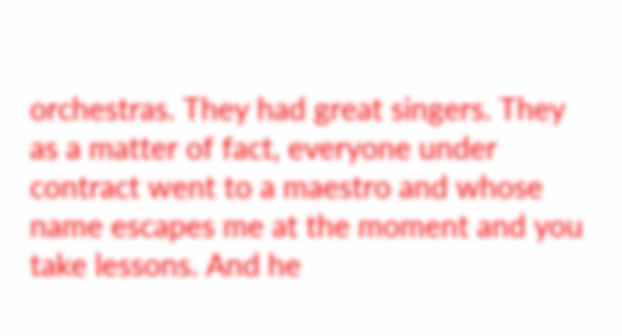orchestras. They had great singers. They as a matter of fact, everyone under contract went to a maestro and whose name escapes me at the moment and you take lessons. And he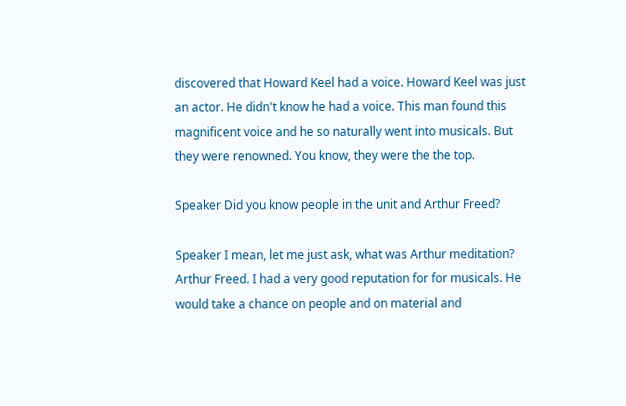discovered that Howard Keel had a voice. Howard Keel was just an actor. He didn't know he had a voice. This man found this magnificent voice and he so naturally went into musicals. But they were renowned. You know, they were the the top.

Speaker Did you know people in the unit and Arthur Freed?

Speaker I mean, let me just ask, what was Arthur meditation? Arthur Freed. I had a very good reputation for for musicals. He would take a chance on people and on material and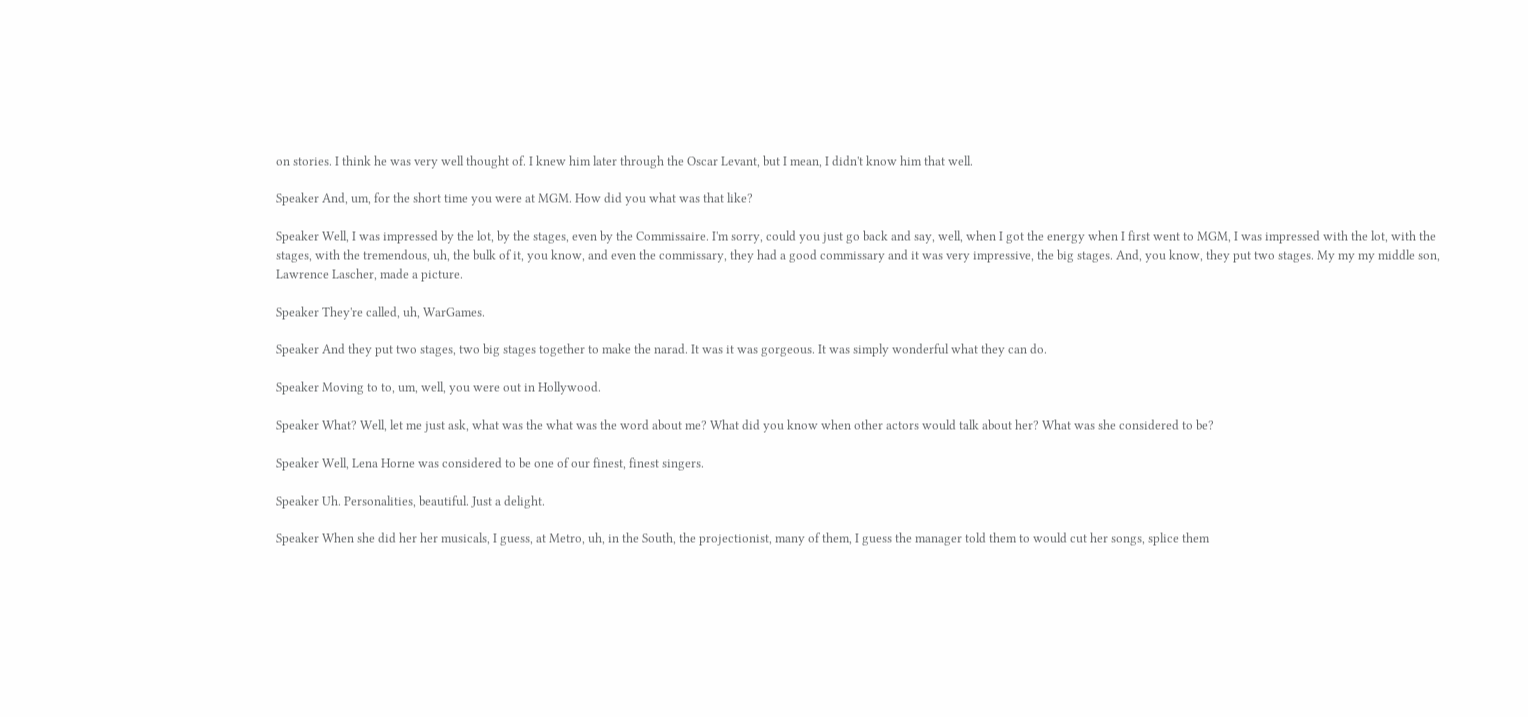on stories. I think he was very well thought of. I knew him later through the Oscar Levant, but I mean, I didn't know him that well.

Speaker And, um, for the short time you were at MGM. How did you what was that like?

Speaker Well, I was impressed by the lot, by the stages, even by the Commissaire. I'm sorry, could you just go back and say, well, when I got the energy when I first went to MGM, I was impressed with the lot, with the stages, with the tremendous, uh, the bulk of it, you know, and even the commissary, they had a good commissary and it was very impressive, the big stages. And, you know, they put two stages. My my my middle son, Lawrence Lascher, made a picture.

Speaker They're called, uh, WarGames.

Speaker And they put two stages, two big stages together to make the narad. It was it was gorgeous. It was simply wonderful what they can do.

Speaker Moving to to, um, well, you were out in Hollywood.

Speaker What? Well, let me just ask, what was the what was the word about me? What did you know when other actors would talk about her? What was she considered to be?

Speaker Well, Lena Horne was considered to be one of our finest, finest singers.

Speaker Uh. Personalities, beautiful. Just a delight.

Speaker When she did her her musicals, I guess, at Metro, uh, in the South, the projectionist, many of them, I guess the manager told them to would cut her songs, splice them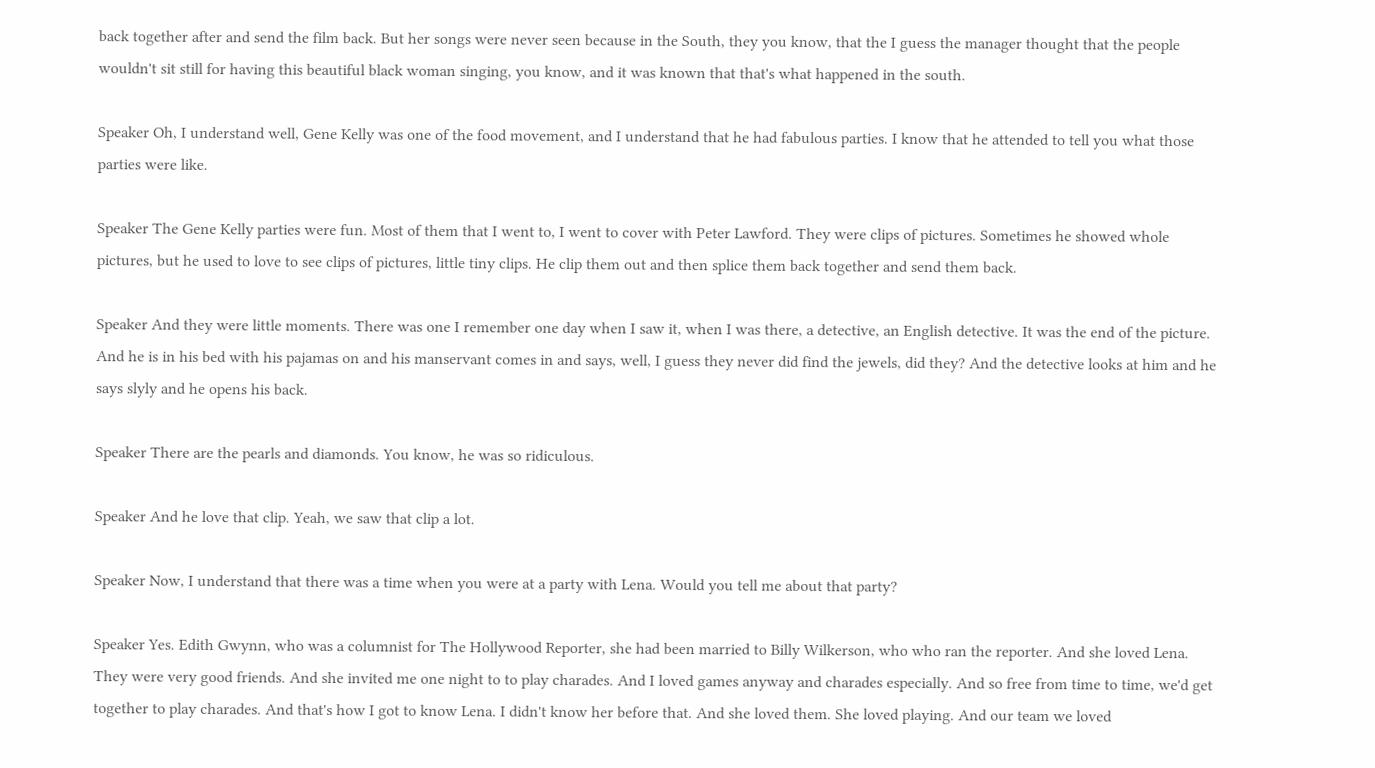back together after and send the film back. But her songs were never seen because in the South, they you know, that the I guess the manager thought that the people wouldn't sit still for having this beautiful black woman singing, you know, and it was known that that's what happened in the south.

Speaker Oh, I understand well, Gene Kelly was one of the food movement, and I understand that he had fabulous parties. I know that he attended to tell you what those parties were like.

Speaker The Gene Kelly parties were fun. Most of them that I went to, I went to cover with Peter Lawford. They were clips of pictures. Sometimes he showed whole pictures, but he used to love to see clips of pictures, little tiny clips. He clip them out and then splice them back together and send them back.

Speaker And they were little moments. There was one I remember one day when I saw it, when I was there, a detective, an English detective. It was the end of the picture. And he is in his bed with his pajamas on and his manservant comes in and says, well, I guess they never did find the jewels, did they? And the detective looks at him and he says slyly and he opens his back.

Speaker There are the pearls and diamonds. You know, he was so ridiculous.

Speaker And he love that clip. Yeah, we saw that clip a lot.

Speaker Now, I understand that there was a time when you were at a party with Lena. Would you tell me about that party?

Speaker Yes. Edith Gwynn, who was a columnist for The Hollywood Reporter, she had been married to Billy Wilkerson, who who ran the reporter. And she loved Lena. They were very good friends. And she invited me one night to to play charades. And I loved games anyway and charades especially. And so free from time to time, we'd get together to play charades. And that's how I got to know Lena. I didn't know her before that. And she loved them. She loved playing. And our team we loved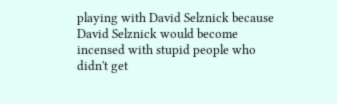playing with David Selznick because David Selznick would become incensed with stupid people who didn't get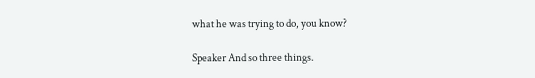what he was trying to do, you know?

Speaker And so three things.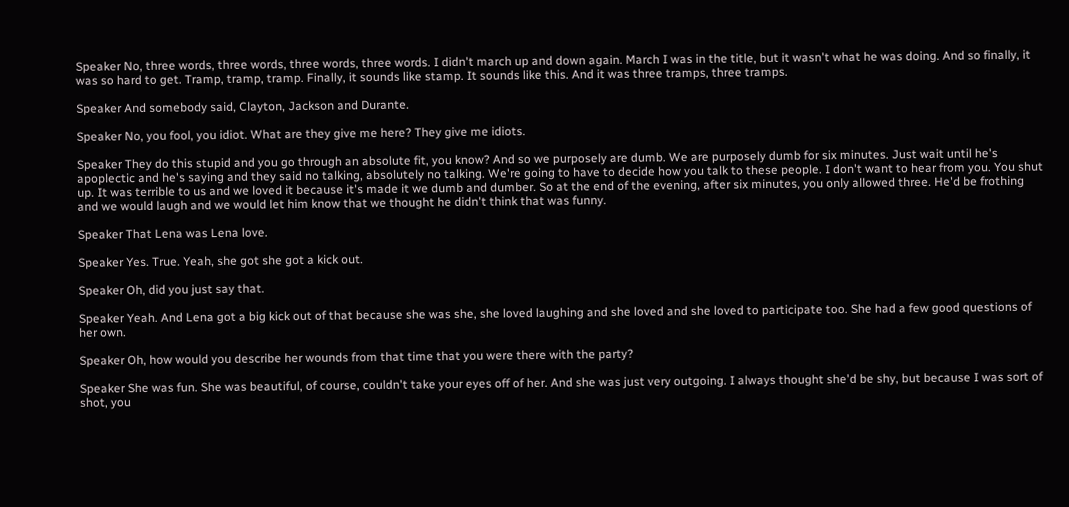Speaker No, three words, three words, three words, three words. I didn't march up and down again. March I was in the title, but it wasn't what he was doing. And so finally, it was so hard to get. Tramp, tramp, tramp. Finally, it sounds like stamp. It sounds like this. And it was three tramps, three tramps.

Speaker And somebody said, Clayton, Jackson and Durante.

Speaker No, you fool, you idiot. What are they give me here? They give me idiots.

Speaker They do this stupid and you go through an absolute fit, you know? And so we purposely are dumb. We are purposely dumb for six minutes. Just wait until he's apoplectic and he's saying and they said no talking, absolutely no talking. We're going to have to decide how you talk to these people. I don't want to hear from you. You shut up. It was terrible to us and we loved it because it's made it we dumb and dumber. So at the end of the evening, after six minutes, you only allowed three. He'd be frothing and we would laugh and we would let him know that we thought he didn't think that was funny.

Speaker That Lena was Lena love.

Speaker Yes. True. Yeah, she got she got a kick out.

Speaker Oh, did you just say that.

Speaker Yeah. And Lena got a big kick out of that because she was she, she loved laughing and she loved and she loved to participate too. She had a few good questions of her own.

Speaker Oh, how would you describe her wounds from that time that you were there with the party?

Speaker She was fun. She was beautiful, of course, couldn't take your eyes off of her. And she was just very outgoing. I always thought she'd be shy, but because I was sort of shot, you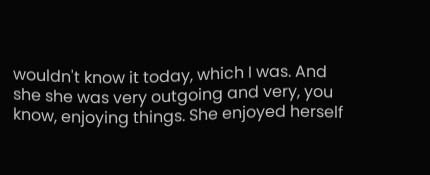wouldn't know it today, which I was. And she she was very outgoing and very, you know, enjoying things. She enjoyed herself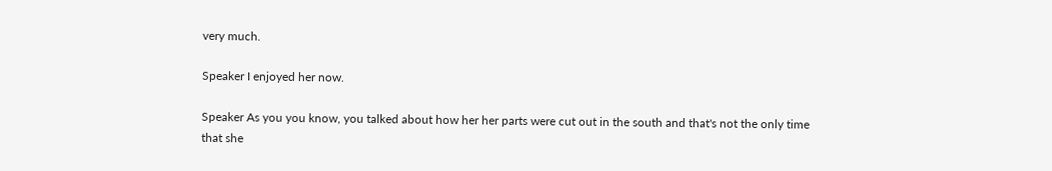very much.

Speaker I enjoyed her now.

Speaker As you you know, you talked about how her her parts were cut out in the south and that's not the only time that she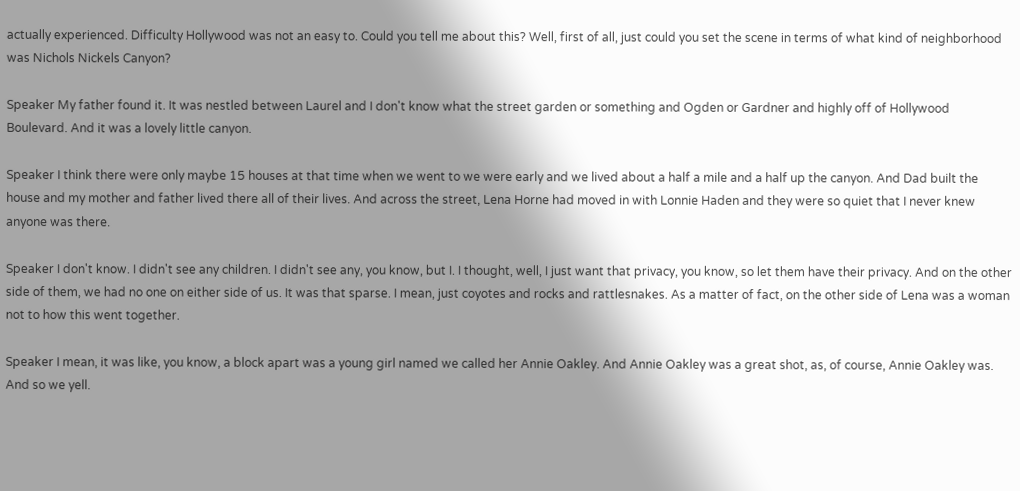actually experienced. Difficulty Hollywood was not an easy to. Could you tell me about this? Well, first of all, just could you set the scene in terms of what kind of neighborhood was Nichols Nickels Canyon?

Speaker My father found it. It was nestled between Laurel and I don't know what the street garden or something and Ogden or Gardner and highly off of Hollywood Boulevard. And it was a lovely little canyon.

Speaker I think there were only maybe 15 houses at that time when we went to we were early and we lived about a half a mile and a half up the canyon. And Dad built the house and my mother and father lived there all of their lives. And across the street, Lena Horne had moved in with Lonnie Haden and they were so quiet that I never knew anyone was there.

Speaker I don't know. I didn't see any children. I didn't see any, you know, but I. I thought, well, I just want that privacy, you know, so let them have their privacy. And on the other side of them, we had no one on either side of us. It was that sparse. I mean, just coyotes and rocks and rattlesnakes. As a matter of fact, on the other side of Lena was a woman not to how this went together.

Speaker I mean, it was like, you know, a block apart was a young girl named we called her Annie Oakley. And Annie Oakley was a great shot, as, of course, Annie Oakley was. And so we yell.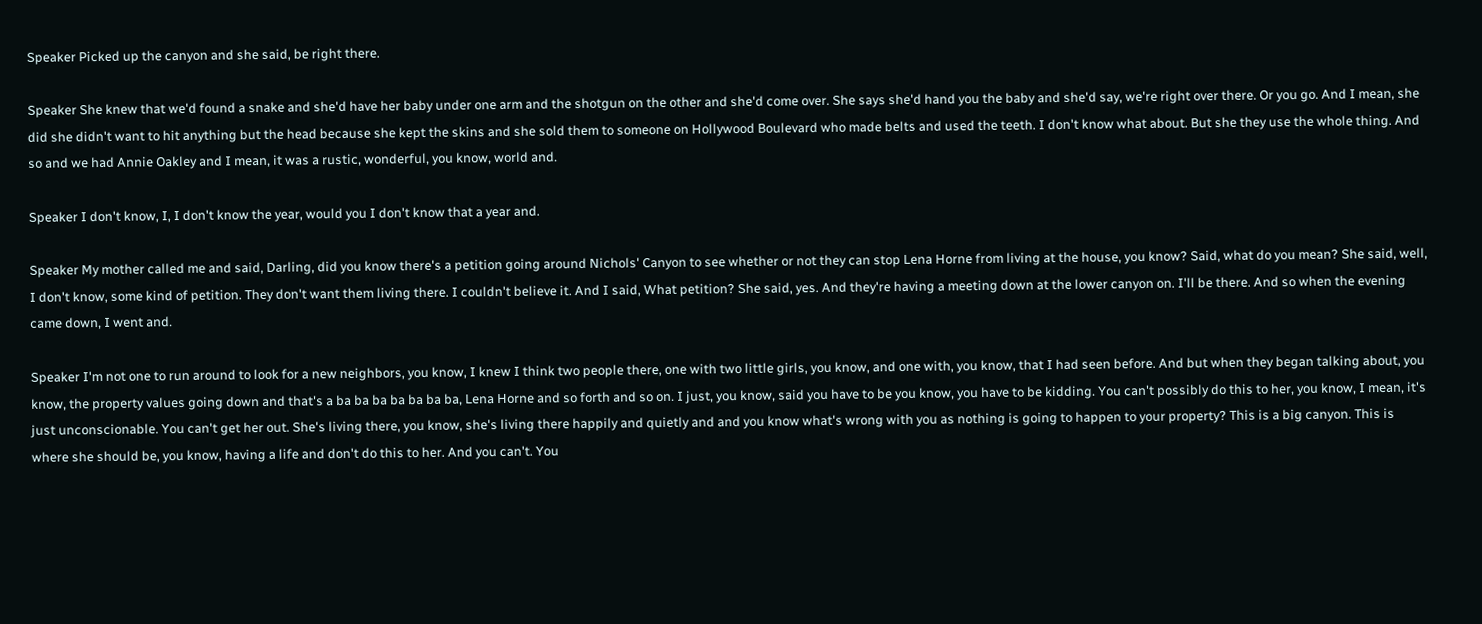Speaker Picked up the canyon and she said, be right there.

Speaker She knew that we'd found a snake and she'd have her baby under one arm and the shotgun on the other and she'd come over. She says she'd hand you the baby and she'd say, we're right over there. Or you go. And I mean, she did she didn't want to hit anything but the head because she kept the skins and she sold them to someone on Hollywood Boulevard who made belts and used the teeth. I don't know what about. But she they use the whole thing. And so and we had Annie Oakley and I mean, it was a rustic, wonderful, you know, world and.

Speaker I don't know, I, I don't know the year, would you I don't know that a year and.

Speaker My mother called me and said, Darling, did you know there's a petition going around Nichols' Canyon to see whether or not they can stop Lena Horne from living at the house, you know? Said, what do you mean? She said, well, I don't know, some kind of petition. They don't want them living there. I couldn't believe it. And I said, What petition? She said, yes. And they're having a meeting down at the lower canyon on. I'll be there. And so when the evening came down, I went and.

Speaker I'm not one to run around to look for a new neighbors, you know, I knew I think two people there, one with two little girls, you know, and one with, you know, that I had seen before. And but when they began talking about, you know, the property values going down and that's a ba ba ba ba ba ba ba, Lena Horne and so forth and so on. I just, you know, said you have to be you know, you have to be kidding. You can't possibly do this to her, you know, I mean, it's just unconscionable. You can't get her out. She's living there, you know, she's living there happily and quietly and and you know what's wrong with you as nothing is going to happen to your property? This is a big canyon. This is where she should be, you know, having a life and don't do this to her. And you can't. You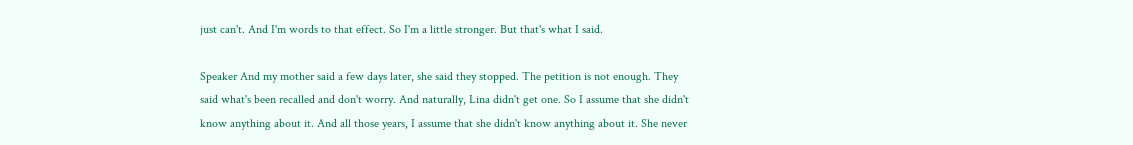just can't. And I'm words to that effect. So I'm a little stronger. But that's what I said.

Speaker And my mother said a few days later, she said they stopped. The petition is not enough. They said what's been recalled and don't worry. And naturally, Lina didn't get one. So I assume that she didn't know anything about it. And all those years, I assume that she didn't know anything about it. She never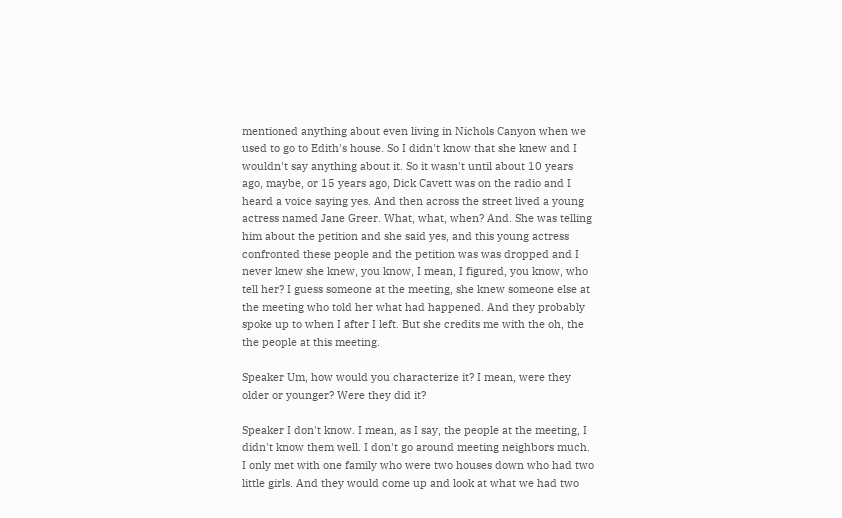mentioned anything about even living in Nichols Canyon when we used to go to Edith's house. So I didn't know that she knew and I wouldn't say anything about it. So it wasn't until about 10 years ago, maybe, or 15 years ago, Dick Cavett was on the radio and I heard a voice saying yes. And then across the street lived a young actress named Jane Greer. What, what, when? And. She was telling him about the petition and she said yes, and this young actress confronted these people and the petition was was dropped and I never knew she knew, you know, I mean, I figured, you know, who tell her? I guess someone at the meeting, she knew someone else at the meeting who told her what had happened. And they probably spoke up to when I after I left. But she credits me with the oh, the the people at this meeting.

Speaker Um, how would you characterize it? I mean, were they older or younger? Were they did it?

Speaker I don't know. I mean, as I say, the people at the meeting, I didn't know them well. I don't go around meeting neighbors much. I only met with one family who were two houses down who had two little girls. And they would come up and look at what we had two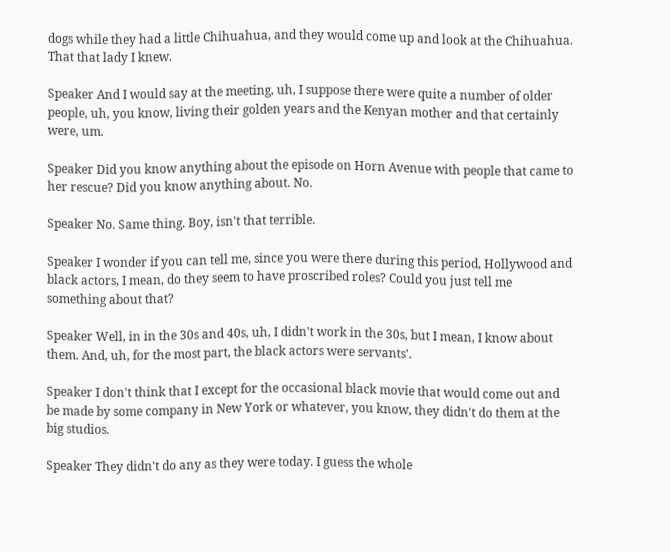dogs while they had a little Chihuahua, and they would come up and look at the Chihuahua. That that lady I knew.

Speaker And I would say at the meeting, uh, I suppose there were quite a number of older people, uh, you know, living their golden years and the Kenyan mother and that certainly were, um.

Speaker Did you know anything about the episode on Horn Avenue with people that came to her rescue? Did you know anything about. No.

Speaker No. Same thing. Boy, isn't that terrible.

Speaker I wonder if you can tell me, since you were there during this period, Hollywood and black actors, I mean, do they seem to have proscribed roles? Could you just tell me something about that?

Speaker Well, in in the 30s and 40s, uh, I didn't work in the 30s, but I mean, I know about them. And, uh, for the most part, the black actors were servants'.

Speaker I don't think that I except for the occasional black movie that would come out and be made by some company in New York or whatever, you know, they didn't do them at the big studios.

Speaker They didn't do any as they were today. I guess the whole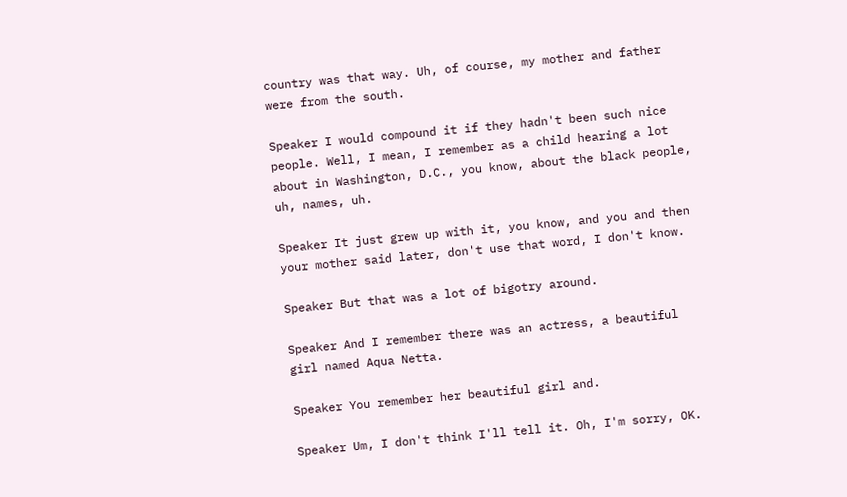country was that way. Uh, of course, my mother and father were from the south.

Speaker I would compound it if they hadn't been such nice people. Well, I mean, I remember as a child hearing a lot about in Washington, D.C., you know, about the black people, uh, names, uh.

Speaker It just grew up with it, you know, and you and then your mother said later, don't use that word, I don't know.

Speaker But that was a lot of bigotry around.

Speaker And I remember there was an actress, a beautiful girl named Aqua Netta.

Speaker You remember her beautiful girl and.

Speaker Um, I don't think I'll tell it. Oh, I'm sorry, OK.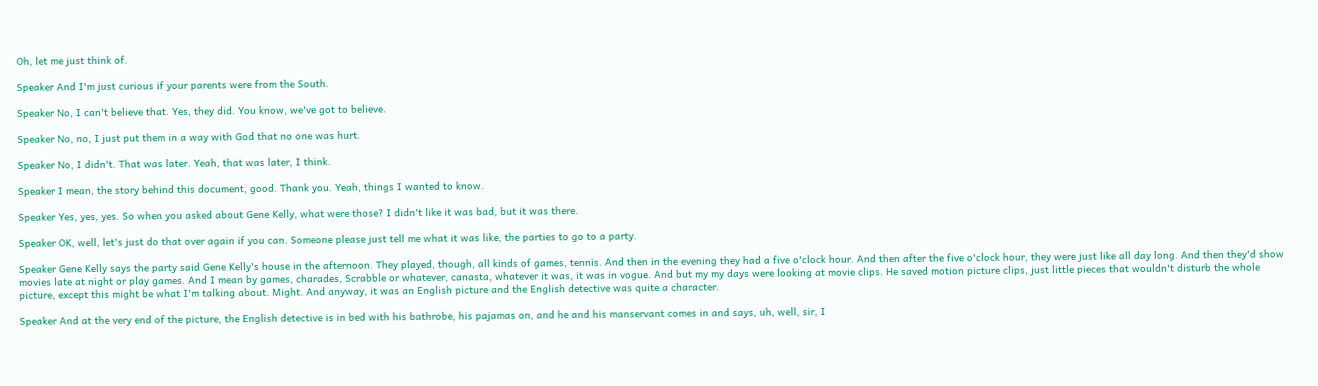Oh, let me just think of.

Speaker And I'm just curious if your parents were from the South.

Speaker No, I can't believe that. Yes, they did. You know, we've got to believe.

Speaker No, no, I just put them in a way with God that no one was hurt.

Speaker No, I didn't. That was later. Yeah, that was later, I think.

Speaker I mean, the story behind this document, good. Thank you. Yeah, things I wanted to know.

Speaker Yes, yes, yes. So when you asked about Gene Kelly, what were those? I didn't like it was bad, but it was there.

Speaker OK, well, let's just do that over again if you can. Someone please just tell me what it was like, the parties to go to a party.

Speaker Gene Kelly says the party said Gene Kelly's house in the afternoon. They played, though, all kinds of games, tennis. And then in the evening they had a five o'clock hour. And then after the five o'clock hour, they were just like all day long. And then they'd show movies late at night or play games. And I mean by games, charades, Scrabble or whatever, canasta, whatever it was, it was in vogue. And but my my days were looking at movie clips. He saved motion picture clips, just little pieces that wouldn't disturb the whole picture, except this might be what I'm talking about. Might. And anyway, it was an English picture and the English detective was quite a character.

Speaker And at the very end of the picture, the English detective is in bed with his bathrobe, his pajamas on, and he and his manservant comes in and says, uh, well, sir, I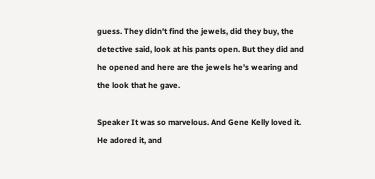guess. They didn't find the jewels, did they buy, the detective said, look at his pants open. But they did and he opened and here are the jewels he's wearing and the look that he gave.

Speaker It was so marvelous. And Gene Kelly loved it. He adored it, and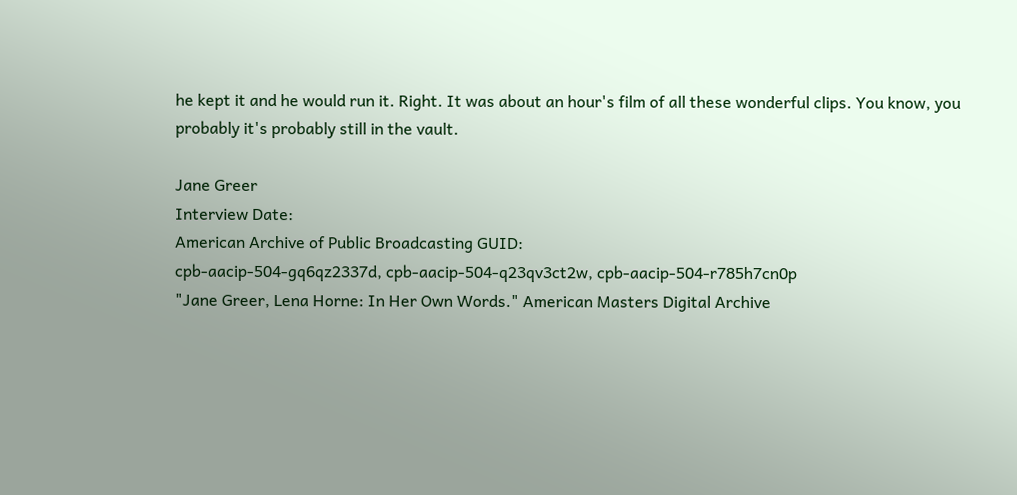he kept it and he would run it. Right. It was about an hour's film of all these wonderful clips. You know, you probably it's probably still in the vault.

Jane Greer
Interview Date:
American Archive of Public Broadcasting GUID:
cpb-aacip-504-gq6qz2337d, cpb-aacip-504-q23qv3ct2w, cpb-aacip-504-r785h7cn0p
"Jane Greer, Lena Horne: In Her Own Words." American Masters Digital Archive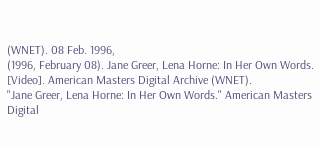(WNET). 08 Feb. 1996,
(1996, February 08). Jane Greer, Lena Horne: In Her Own Words. [Video]. American Masters Digital Archive (WNET).
"Jane Greer, Lena Horne: In Her Own Words." American Masters Digital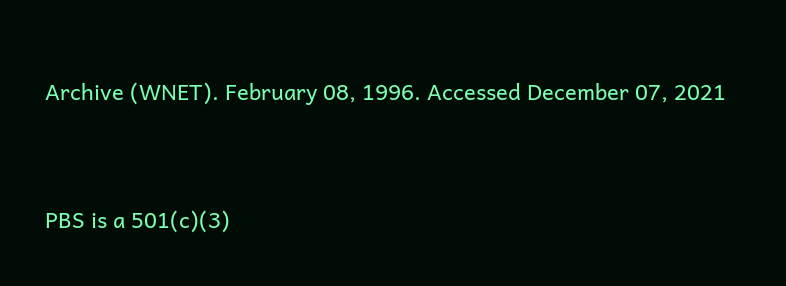Archive (WNET). February 08, 1996. Accessed December 07, 2021


PBS is a 501(c)(3)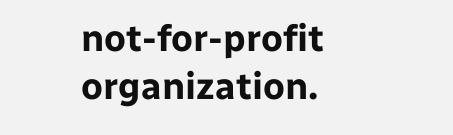not-for-profit organization.